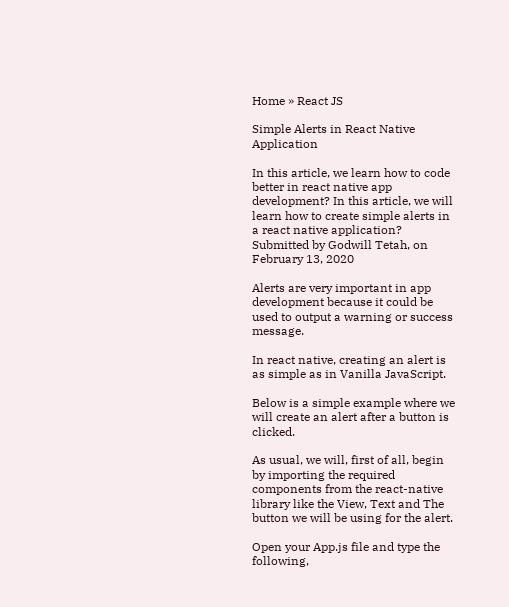Home » React JS

Simple Alerts in React Native Application

In this article, we learn how to code better in react native app development? In this article, we will learn how to create simple alerts in a react native application?
Submitted by Godwill Tetah, on February 13, 2020

Alerts are very important in app development because it could be used to output a warning or success message.

In react native, creating an alert is as simple as in Vanilla JavaScript.

Below is a simple example where we will create an alert after a button is clicked.

As usual, we will, first of all, begin by importing the required components from the react-native library like the View, Text and The button we will be using for the alert.

Open your App.js file and type the following,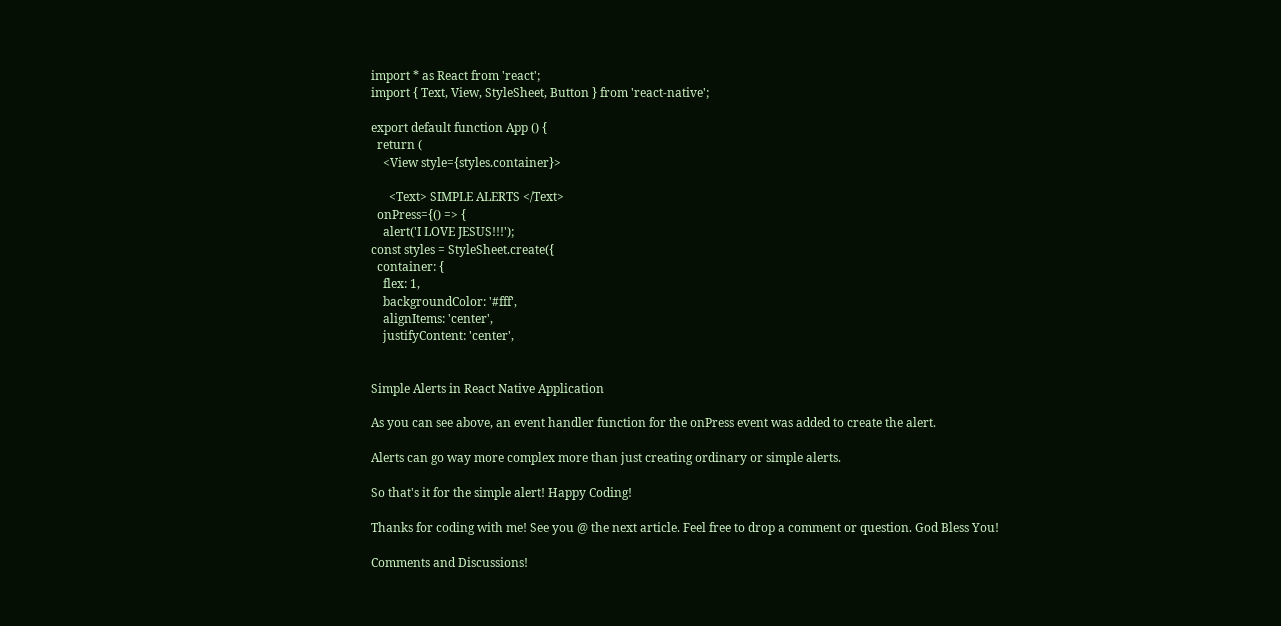import * as React from 'react';
import { Text, View, StyleSheet, Button } from 'react-native';

export default function App () {
  return (
    <View style={styles.container}>

      <Text> SIMPLE ALERTS </Text>
  onPress={() => {
    alert('I LOVE JESUS!!!');
const styles = StyleSheet.create({
  container: {
    flex: 1,
    backgroundColor: '#fff',
    alignItems: 'center',
    justifyContent: 'center',


Simple Alerts in React Native Application

As you can see above, an event handler function for the onPress event was added to create the alert.

Alerts can go way more complex more than just creating ordinary or simple alerts.

So that's it for the simple alert! Happy Coding!

Thanks for coding with me! See you @ the next article. Feel free to drop a comment or question. God Bless You!

Comments and Discussions!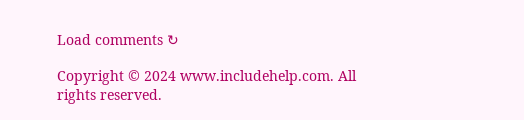Load comments ↻

Copyright © 2024 www.includehelp.com. All rights reserved.